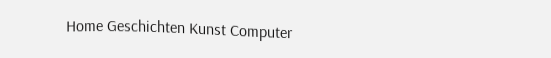Home Geschichten Kunst Computer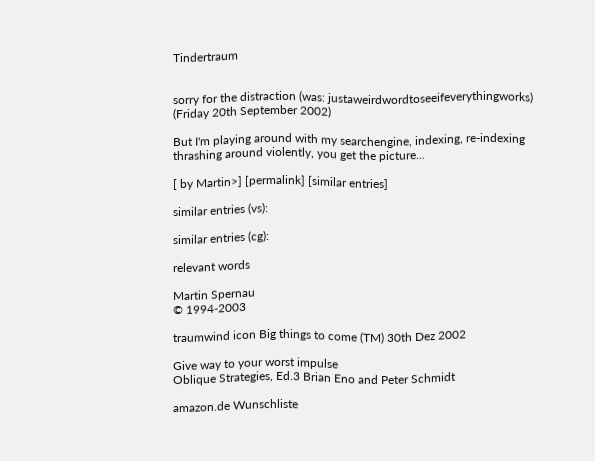Tindertraum


sorry for the distraction (was: justaweirdwordtoseeifeverythingworks)
(Friday 20th September 2002)

But I'm playing around with my searchengine, indexing, re-indexing thrashing around violently, you get the picture...

[ by Martin>] [permalink] [similar entries]

similar entries (vs):

similar entries (cg):

relevant words

Martin Spernau
© 1994-2003

traumwind icon Big things to come (TM) 30th Dez 2002

Give way to your worst impulse
Oblique Strategies, Ed.3 Brian Eno and Peter Schmidt

amazon.de Wunschliste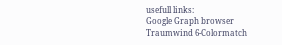usefull links:
Google Graph browser
Traumwind 6-Colormatch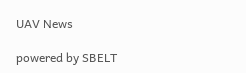UAV News

powered by SBELT